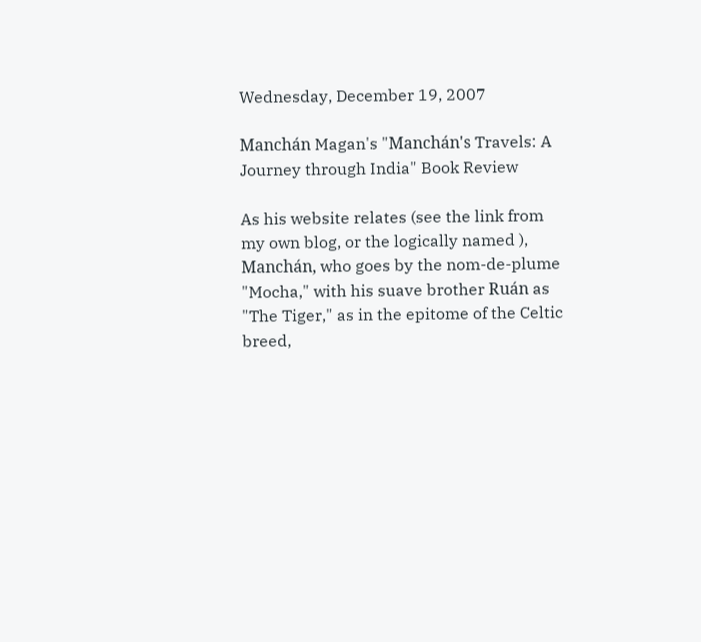Wednesday, December 19, 2007

Manchán Magan's "Manchán's Travels: A Journey through India" Book Review

As his website relates (see the link from my own blog, or the logically named ), Manchán, who goes by the nom-de-plume "Mocha," with his suave brother Ruán as "The Tiger," as in the epitome of the Celtic breed,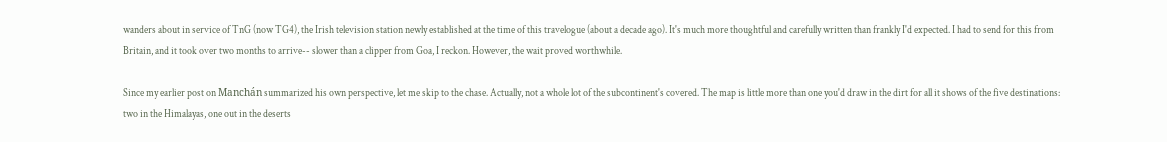wanders about in service of TnG (now TG4), the Irish television station newly established at the time of this travelogue (about a decade ago). It's much more thoughtful and carefully written than frankly I'd expected. I had to send for this from Britain, and it took over two months to arrive-- slower than a clipper from Goa, I reckon. However, the wait proved worthwhile.

Since my earlier post on Manchán summarized his own perspective, let me skip to the chase. Actually, not a whole lot of the subcontinent's covered. The map is little more than one you'd draw in the dirt for all it shows of the five destinations: two in the Himalayas, one out in the deserts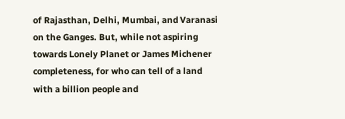of Rajasthan, Delhi, Mumbai, and Varanasi on the Ganges. But, while not aspiring towards Lonely Planet or James Michener completeness, for who can tell of a land with a billion people and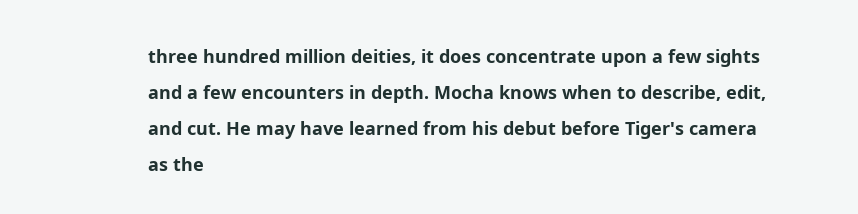three hundred million deities, it does concentrate upon a few sights and a few encounters in depth. Mocha knows when to describe, edit, and cut. He may have learned from his debut before Tiger's camera as the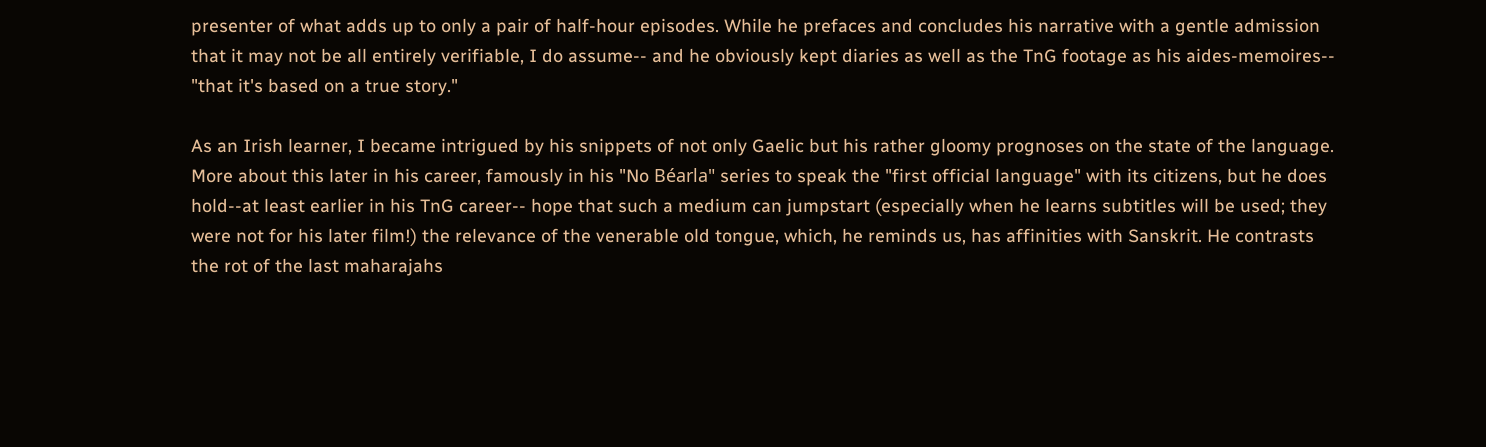presenter of what adds up to only a pair of half-hour episodes. While he prefaces and concludes his narrative with a gentle admission that it may not be all entirely verifiable, I do assume-- and he obviously kept diaries as well as the TnG footage as his aides-memoires-- "that it's based on a true story."

As an Irish learner, I became intrigued by his snippets of not only Gaelic but his rather gloomy prognoses on the state of the language. More about this later in his career, famously in his "No Béarla" series to speak the "first official language" with its citizens, but he does hold--at least earlier in his TnG career-- hope that such a medium can jumpstart (especially when he learns subtitles will be used; they were not for his later film!) the relevance of the venerable old tongue, which, he reminds us, has affinities with Sanskrit. He contrasts the rot of the last maharajahs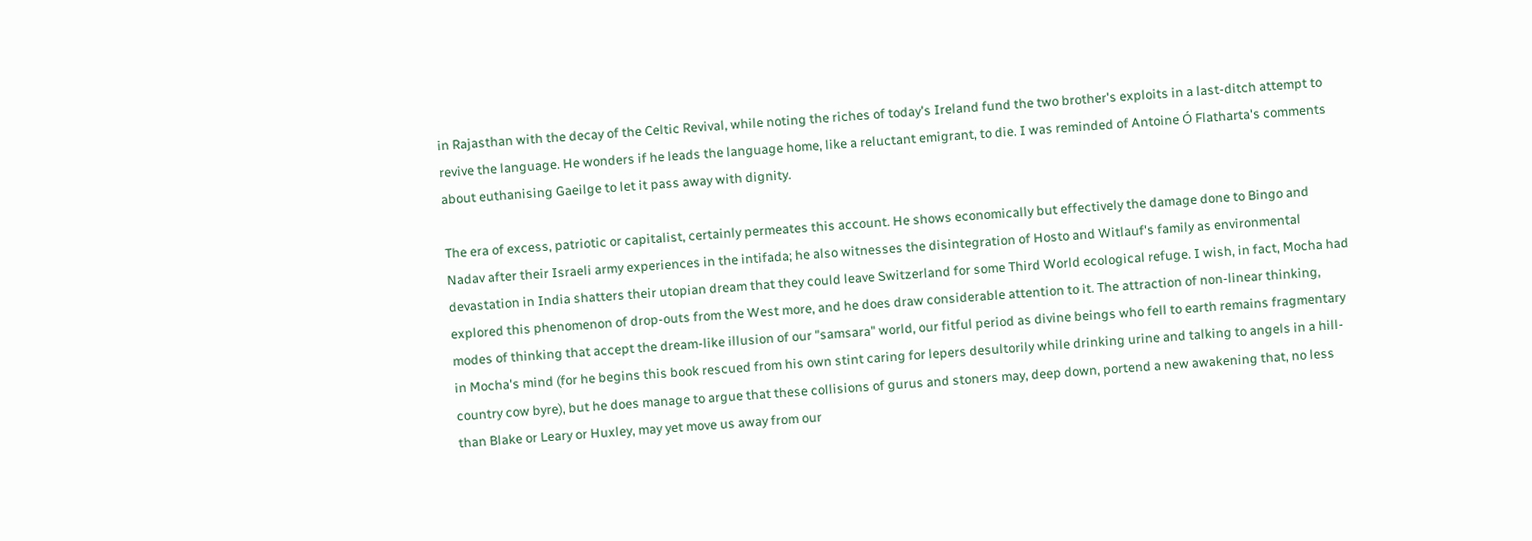in Rajasthan with the decay of the Celtic Revival, while noting the riches of today's Ireland fund the two brother's exploits in a last-ditch attempt to revive the language. He wonders if he leads the language home, like a reluctant emigrant, to die. I was reminded of Antoine Ó Flatharta's comments about euthanising Gaeilge to let it pass away with dignity.

The era of excess, patriotic or capitalist, certainly permeates this account. He shows economically but effectively the damage done to Bingo and Nadav after their Israeli army experiences in the intifada; he also witnesses the disintegration of Hosto and Witlauf's family as environmental devastation in India shatters their utopian dream that they could leave Switzerland for some Third World ecological refuge. I wish, in fact, Mocha had explored this phenomenon of drop-outs from the West more, and he does draw considerable attention to it. The attraction of non-linear thinking, modes of thinking that accept the dream-like illusion of our "samsara" world, our fitful period as divine beings who fell to earth remains fragmentary in Mocha's mind (for he begins this book rescued from his own stint caring for lepers desultorily while drinking urine and talking to angels in a hill-country cow byre), but he does manage to argue that these collisions of gurus and stoners may, deep down, portend a new awakening that, no less than Blake or Leary or Huxley, may yet move us away from our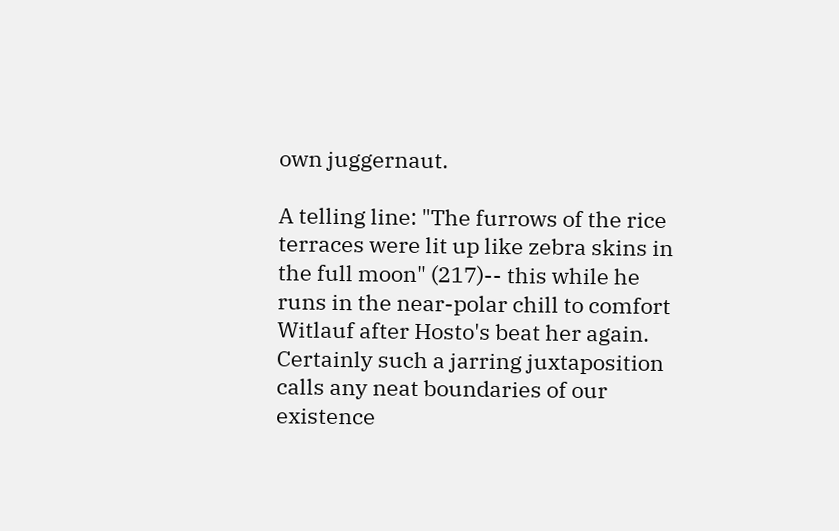own juggernaut.

A telling line: "The furrows of the rice terraces were lit up like zebra skins in the full moon" (217)-- this while he runs in the near-polar chill to comfort Witlauf after Hosto's beat her again. Certainly such a jarring juxtaposition calls any neat boundaries of our existence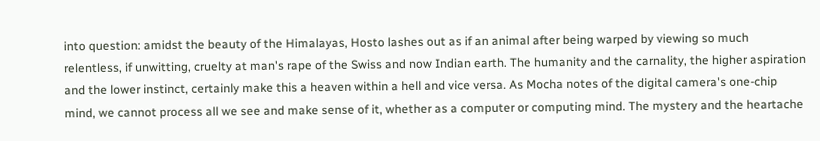into question: amidst the beauty of the Himalayas, Hosto lashes out as if an animal after being warped by viewing so much relentless, if unwitting, cruelty at man's rape of the Swiss and now Indian earth. The humanity and the carnality, the higher aspiration and the lower instinct, certainly make this a heaven within a hell and vice versa. As Mocha notes of the digital camera's one-chip mind, we cannot process all we see and make sense of it, whether as a computer or computing mind. The mystery and the heartache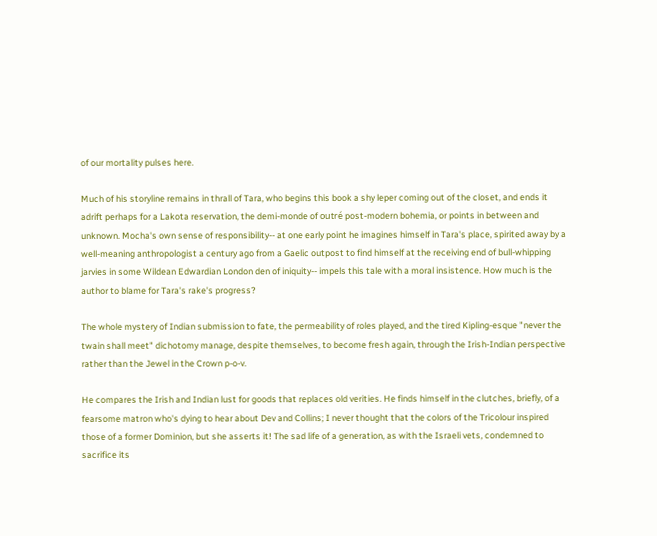of our mortality pulses here.

Much of his storyline remains in thrall of Tara, who begins this book a shy leper coming out of the closet, and ends it adrift perhaps for a Lakota reservation, the demi-monde of outré post-modern bohemia, or points in between and unknown. Mocha's own sense of responsibility-- at one early point he imagines himself in Tara's place, spirited away by a well-meaning anthropologist a century ago from a Gaelic outpost to find himself at the receiving end of bull-whipping jarvies in some Wildean Edwardian London den of iniquity-- impels this tale with a moral insistence. How much is the author to blame for Tara's rake's progress?

The whole mystery of Indian submission to fate, the permeability of roles played, and the tired Kipling-esque "never the twain shall meet" dichotomy manage, despite themselves, to become fresh again, through the Irish-Indian perspective rather than the Jewel in the Crown p-o-v.

He compares the Irish and Indian lust for goods that replaces old verities. He finds himself in the clutches, briefly, of a fearsome matron who's dying to hear about Dev and Collins; I never thought that the colors of the Tricolour inspired those of a former Dominion, but she asserts it! The sad life of a generation, as with the Israeli vets, condemned to sacrifice its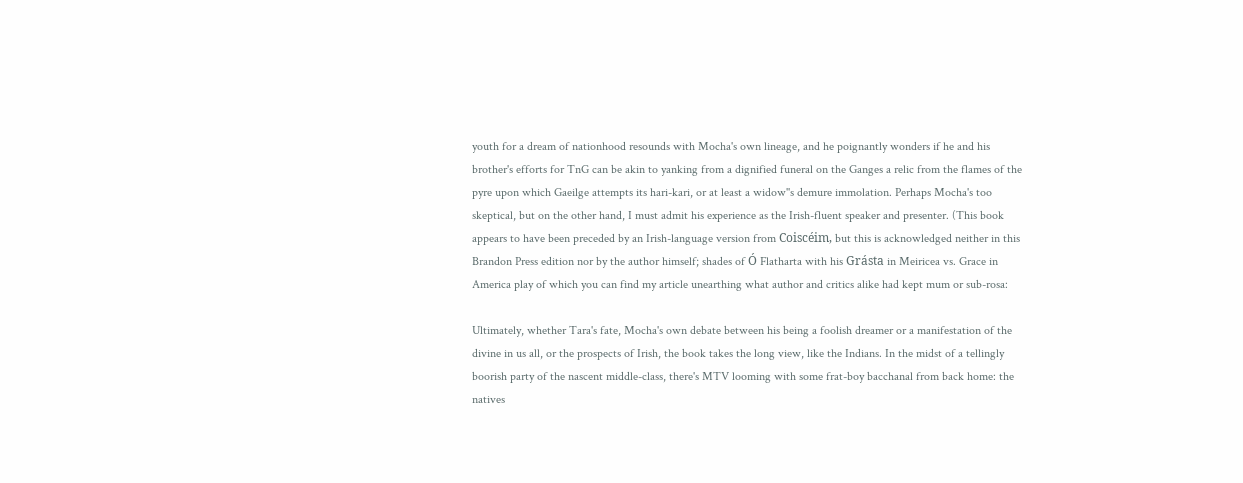youth for a dream of nationhood resounds with Mocha's own lineage, and he poignantly wonders if he and his brother's efforts for TnG can be akin to yanking from a dignified funeral on the Ganges a relic from the flames of the pyre upon which Gaeilge attempts its hari-kari, or at least a widow''s demure immolation. Perhaps Mocha's too skeptical, but on the other hand, I must admit his experience as the Irish-fluent speaker and presenter. (This book appears to have been preceded by an Irish-language version from Coiscéim, but this is acknowledged neither in this Brandon Press edition nor by the author himself; shades of Ó Flatharta with his Grásta in Meiricea vs. Grace in America play of which you can find my article unearthing what author and critics alike had kept mum or sub-rosa:

Ultimately, whether Tara's fate, Mocha's own debate between his being a foolish dreamer or a manifestation of the divine in us all, or the prospects of Irish, the book takes the long view, like the Indians. In the midst of a tellingly boorish party of the nascent middle-class, there's MTV looming with some frat-boy bacchanal from back home: the natives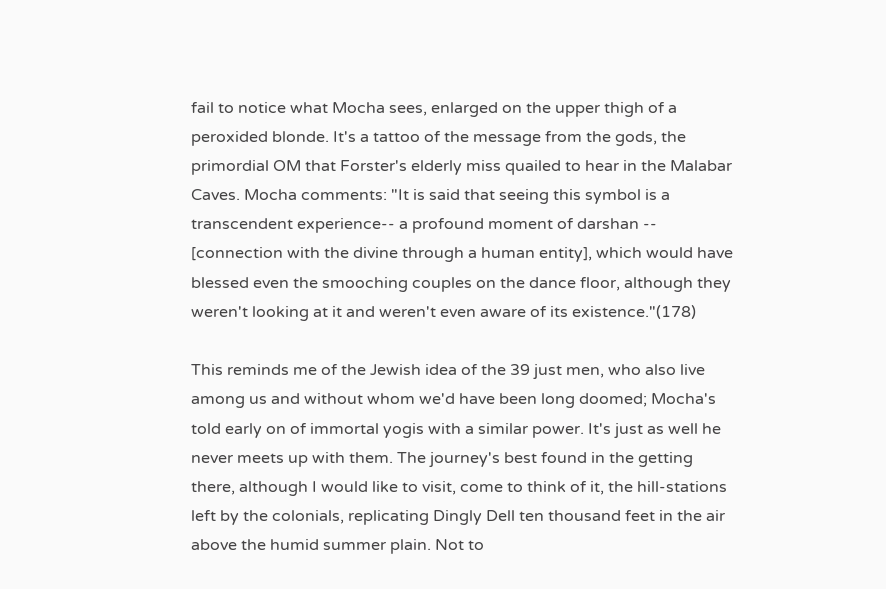fail to notice what Mocha sees, enlarged on the upper thigh of a peroxided blonde. It's a tattoo of the message from the gods, the primordial OM that Forster's elderly miss quailed to hear in the Malabar Caves. Mocha comments: "It is said that seeing this symbol is a transcendent experience-- a profound moment of darshan -- [connection with the divine through a human entity], which would have blessed even the smooching couples on the dance floor, although they weren't looking at it and weren't even aware of its existence."(178)

This reminds me of the Jewish idea of the 39 just men, who also live among us and without whom we'd have been long doomed; Mocha's told early on of immortal yogis with a similar power. It's just as well he never meets up with them. The journey's best found in the getting there, although I would like to visit, come to think of it, the hill-stations left by the colonials, replicating Dingly Dell ten thousand feet in the air above the humid summer plain. Not to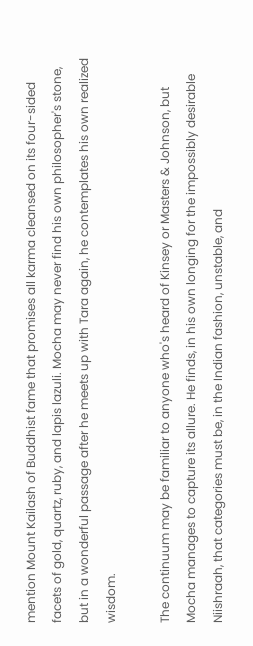mention Mount Kailash of Buddhist fame that promises all karma cleansed on its four-sided facets of gold, quartz, ruby, and lapis lazuli. Mocha may never find his own philosopher's stone, but in a wonderful passage after he meets up with Tara again, he contemplates his own realized wisdom.

The continuum may be familiar to anyone who's heard of Kinsey or Masters & Johnson, but Mocha manages to capture its allure. He finds, in his own longing for the impossibly desirable Niishraah, that categories must be, in the Indian fashion, unstable, and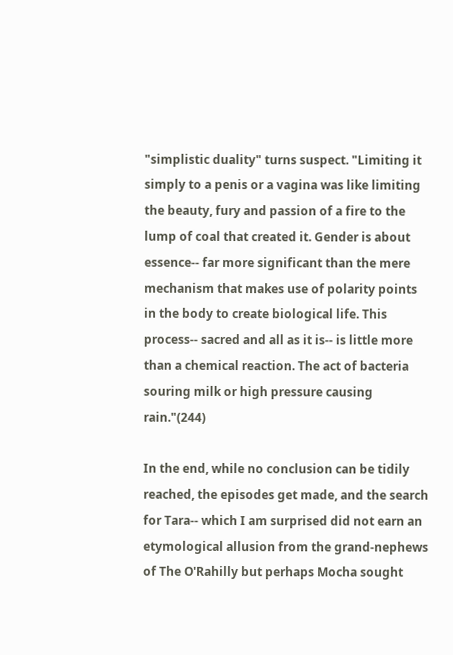"simplistic duality" turns suspect. "Limiting it simply to a penis or a vagina was like limiting the beauty, fury and passion of a fire to the lump of coal that created it. Gender is about essence-- far more significant than the mere mechanism that makes use of polarity points in the body to create biological life. This process-- sacred and all as it is-- is little more than a chemical reaction. The act of bacteria souring milk or high pressure causing rain."(244)

In the end, while no conclusion can be tidily reached, the episodes get made, and the search for Tara-- which I am surprised did not earn an etymological allusion from the grand-nephews of The O'Rahilly but perhaps Mocha sought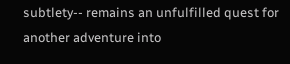subtlety-- remains an unfulfilled quest for another adventure into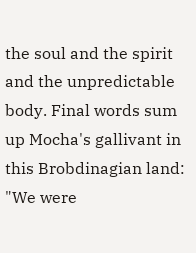the soul and the spirit and the unpredictable body. Final words sum up Mocha's gallivant in this Brobdinagian land: "We were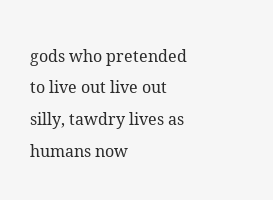gods who pretended to live out live out silly, tawdry lives as humans now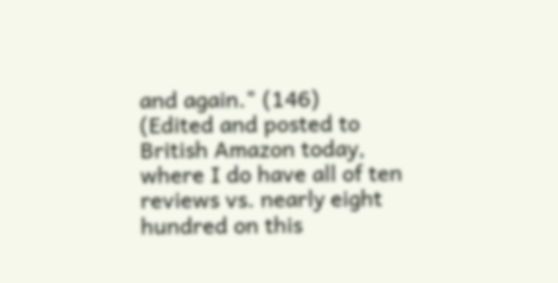and again." (146)
(Edited and posted to British Amazon today, where I do have all of ten reviews vs. nearly eight hundred on this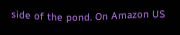side of the pond. On Amazon US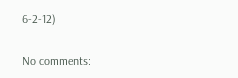6-2-12)

No comments: